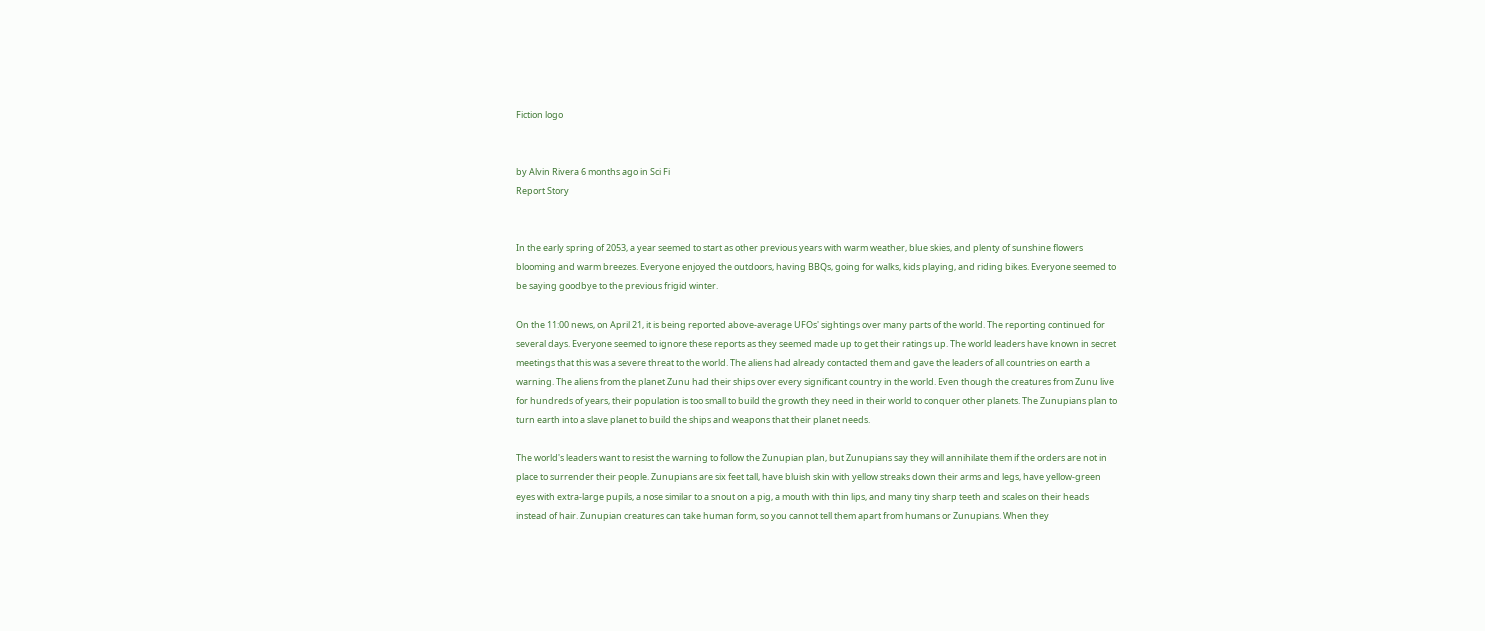Fiction logo


by Alvin Rivera 6 months ago in Sci Fi
Report Story


In the early spring of 2053, a year seemed to start as other previous years with warm weather, blue skies, and plenty of sunshine flowers blooming and warm breezes. Everyone enjoyed the outdoors, having BBQs, going for walks, kids playing, and riding bikes. Everyone seemed to be saying goodbye to the previous frigid winter.

On the 11:00 news, on April 21, it is being reported above-average UFOs' sightings over many parts of the world. The reporting continued for several days. Everyone seemed to ignore these reports as they seemed made up to get their ratings up. The world leaders have known in secret meetings that this was a severe threat to the world. The aliens had already contacted them and gave the leaders of all countries on earth a warning. The aliens from the planet Zunu had their ships over every significant country in the world. Even though the creatures from Zunu live for hundreds of years, their population is too small to build the growth they need in their world to conquer other planets. The Zunupians plan to turn earth into a slave planet to build the ships and weapons that their planet needs.

The world's leaders want to resist the warning to follow the Zunupian plan, but Zunupians say they will annihilate them if the orders are not in place to surrender their people. Zunupians are six feet tall, have bluish skin with yellow streaks down their arms and legs, have yellow-green eyes with extra-large pupils, a nose similar to a snout on a pig, a mouth with thin lips, and many tiny sharp teeth and scales on their heads instead of hair. Zunupian creatures can take human form, so you cannot tell them apart from humans or Zunupians. When they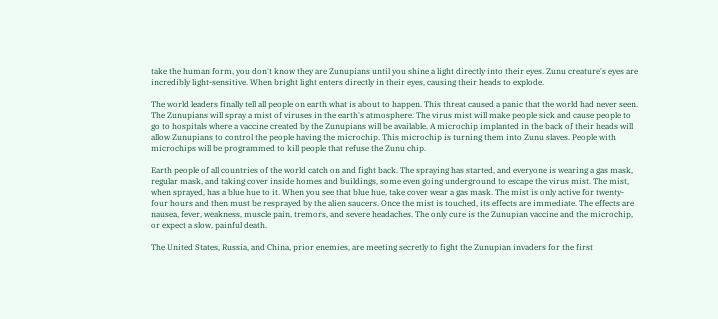take the human form, you don't know they are Zunupians until you shine a light directly into their eyes. Zunu creature's eyes are incredibly light-sensitive. When bright light enters directly in their eyes, causing their heads to explode.

The world leaders finally tell all people on earth what is about to happen. This threat caused a panic that the world had never seen. The Zunupians will spray a mist of viruses in the earth's atmosphere. The virus mist will make people sick and cause people to go to hospitals where a vaccine created by the Zunupians will be available. A microchip implanted in the back of their heads will allow Zunupians to control the people having the microchip. This microchip is turning them into Zunu slaves. People with microchips will be programmed to kill people that refuse the Zunu chip.

Earth people of all countries of the world catch on and fight back. The spraying has started, and everyone is wearing a gas mask, regular mask, and taking cover inside homes and buildings, some even going underground to escape the virus mist. The mist, when sprayed, has a blue hue to it. When you see that blue hue, take cover wear a gas mask. The mist is only active for twenty-four hours and then must be resprayed by the alien saucers. Once the mist is touched, its effects are immediate. The effects are nausea, fever, weakness, muscle pain, tremors, and severe headaches. The only cure is the Zunupian vaccine and the microchip, or expect a slow, painful death.

The United States, Russia, and China, prior enemies, are meeting secretly to fight the Zunupian invaders for the first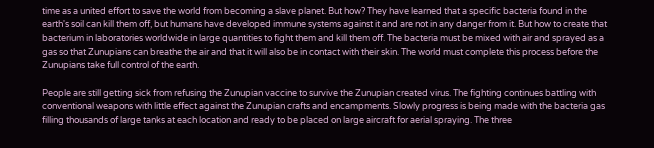time as a united effort to save the world from becoming a slave planet. But how? They have learned that a specific bacteria found in the earth's soil can kill them off, but humans have developed immune systems against it and are not in any danger from it. But how to create that bacterium in laboratories worldwide in large quantities to fight them and kill them off. The bacteria must be mixed with air and sprayed as a gas so that Zunupians can breathe the air and that it will also be in contact with their skin. The world must complete this process before the Zunupians take full control of the earth.

People are still getting sick from refusing the Zunupian vaccine to survive the Zunupian created virus. The fighting continues battling with conventional weapons with little effect against the Zunupian crafts and encampments. Slowly progress is being made with the bacteria gas filling thousands of large tanks at each location and ready to be placed on large aircraft for aerial spraying. The three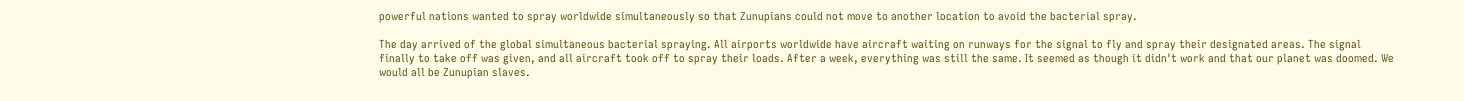powerful nations wanted to spray worldwide simultaneously so that Zunupians could not move to another location to avoid the bacterial spray.

The day arrived of the global simultaneous bacterial spraying. All airports worldwide have aircraft waiting on runways for the signal to fly and spray their designated areas. The signal finally to take off was given, and all aircraft took off to spray their loads. After a week, everything was still the same. It seemed as though it didn't work and that our planet was doomed. We would all be Zunupian slaves.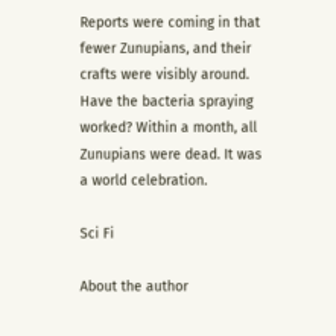Reports were coming in that fewer Zunupians, and their crafts were visibly around. Have the bacteria spraying worked? Within a month, all Zunupians were dead. It was a world celebration.

Sci Fi

About the author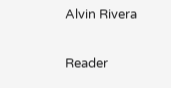Alvin Rivera

Reader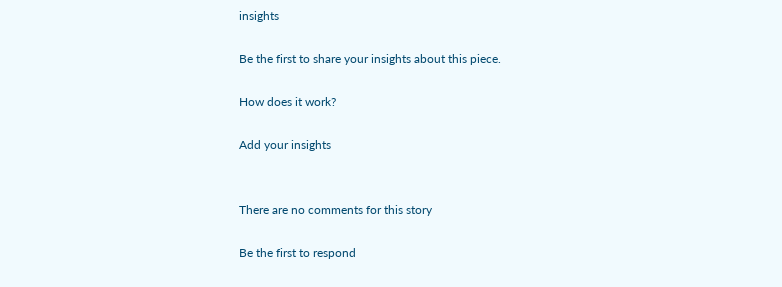insights

Be the first to share your insights about this piece.

How does it work?

Add your insights


There are no comments for this story

Be the first to respond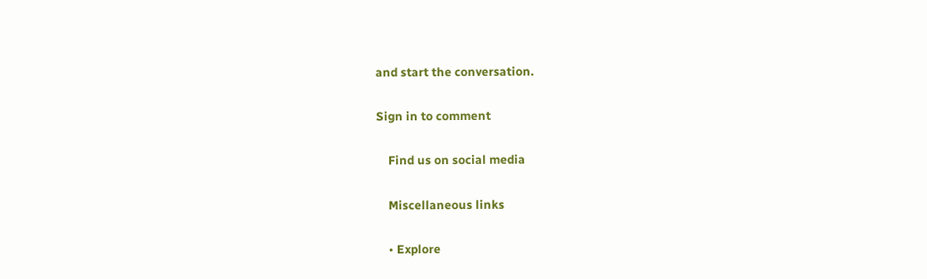and start the conversation.

Sign in to comment

    Find us on social media

    Miscellaneous links

    • Explore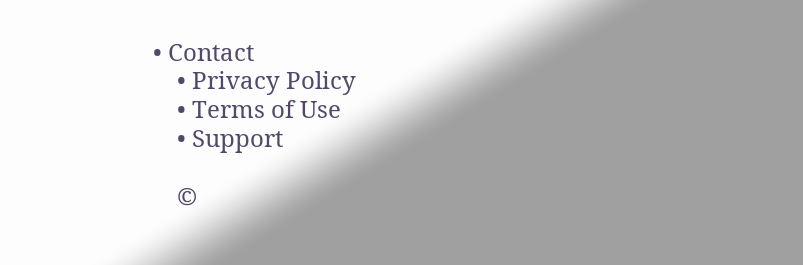• Contact
    • Privacy Policy
    • Terms of Use
    • Support

    ©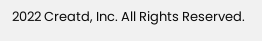2022 Creatd, Inc. All Rights Reserved.